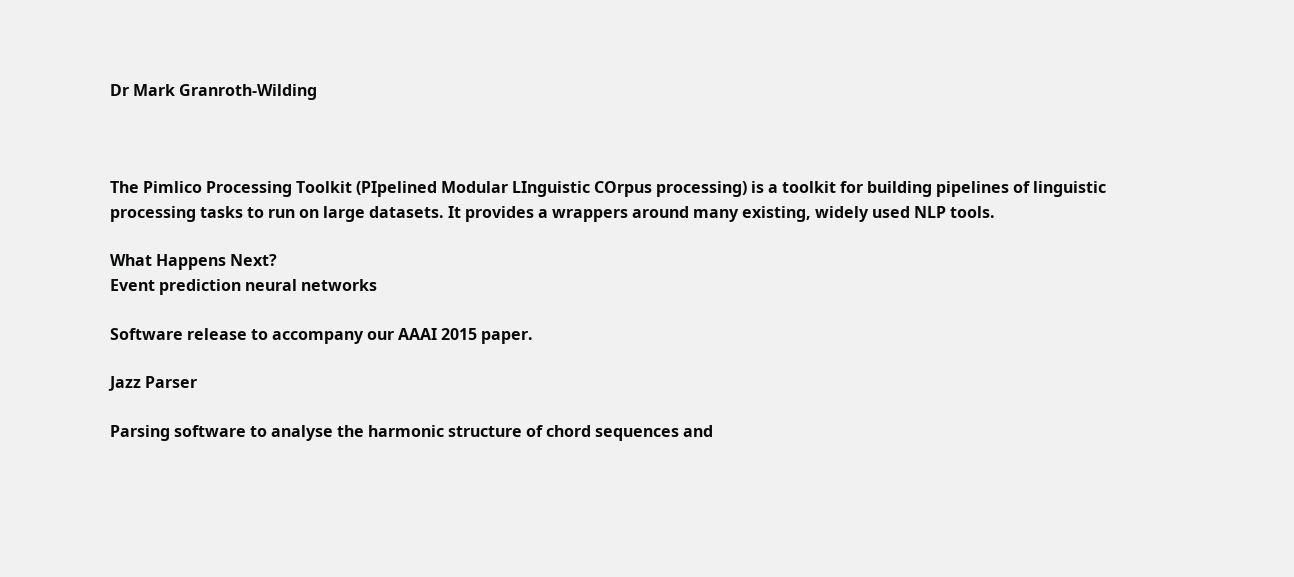Dr Mark Granroth-Wilding



The Pimlico Processing Toolkit (PIpelined Modular LInguistic COrpus processing) is a toolkit for building pipelines of linguistic processing tasks to run on large datasets. It provides a wrappers around many existing, widely used NLP tools.

What Happens Next?
Event prediction neural networks

Software release to accompany our AAAI 2015 paper.

Jazz Parser

Parsing software to analyse the harmonic structure of chord sequences and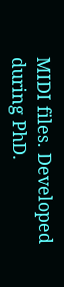MIDI files. Developed during PhD.